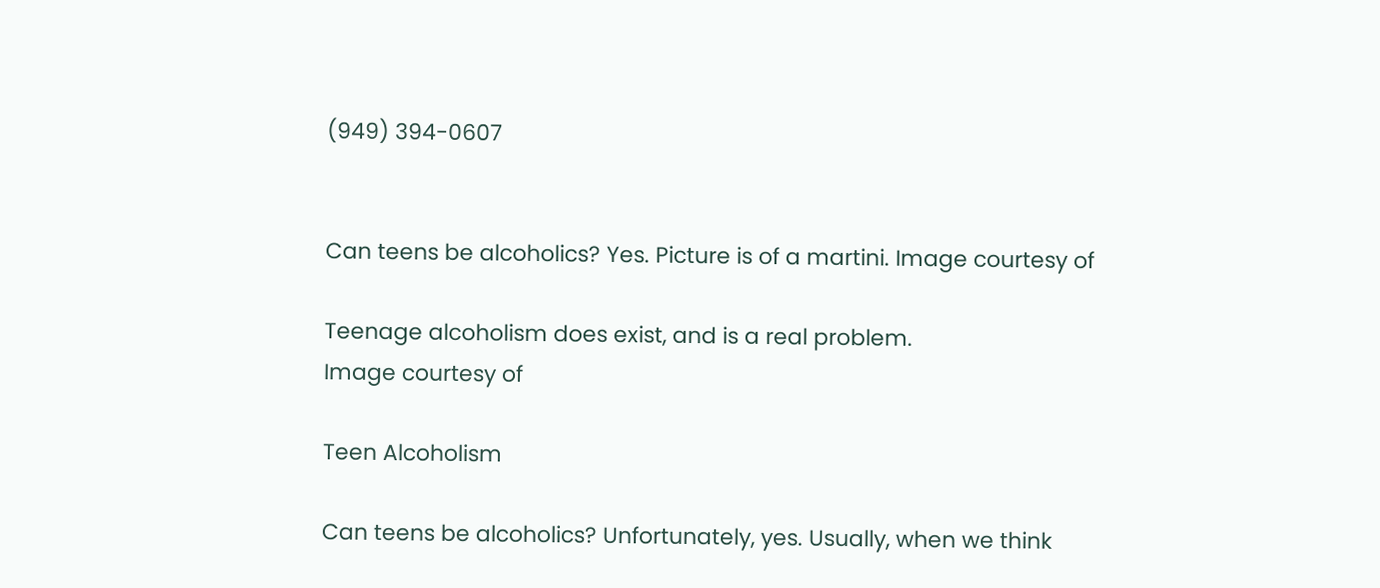(949) 394-0607


Can teens be alcoholics? Yes. Picture is of a martini. Image courtesy of

Teenage alcoholism does exist, and is a real problem.
Image courtesy of

Teen Alcoholism

Can teens be alcoholics? Unfortunately, yes. Usually, when we think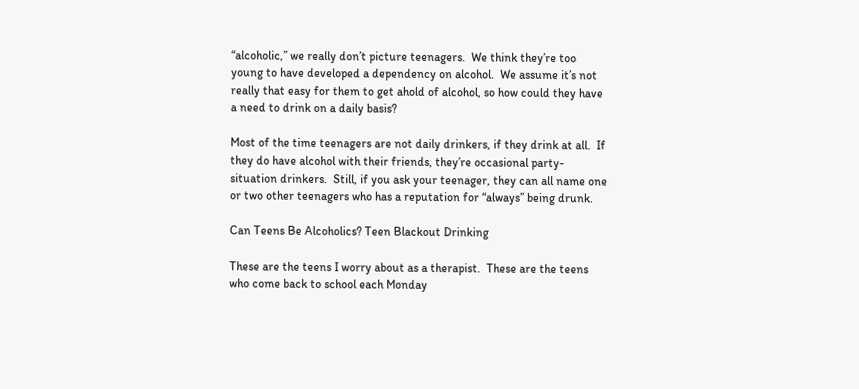“alcoholic,” we really don’t picture teenagers.  We think they’re too young to have developed a dependency on alcohol.  We assume it’s not really that easy for them to get ahold of alcohol, so how could they have a need to drink on a daily basis?

Most of the time teenagers are not daily drinkers, if they drink at all.  If they do have alcohol with their friends, they’re occasional party-situation drinkers.  Still, if you ask your teenager, they can all name one or two other teenagers who has a reputation for “always” being drunk.

Can Teens Be Alcoholics? Teen Blackout Drinking

These are the teens I worry about as a therapist.  These are the teens who come back to school each Monday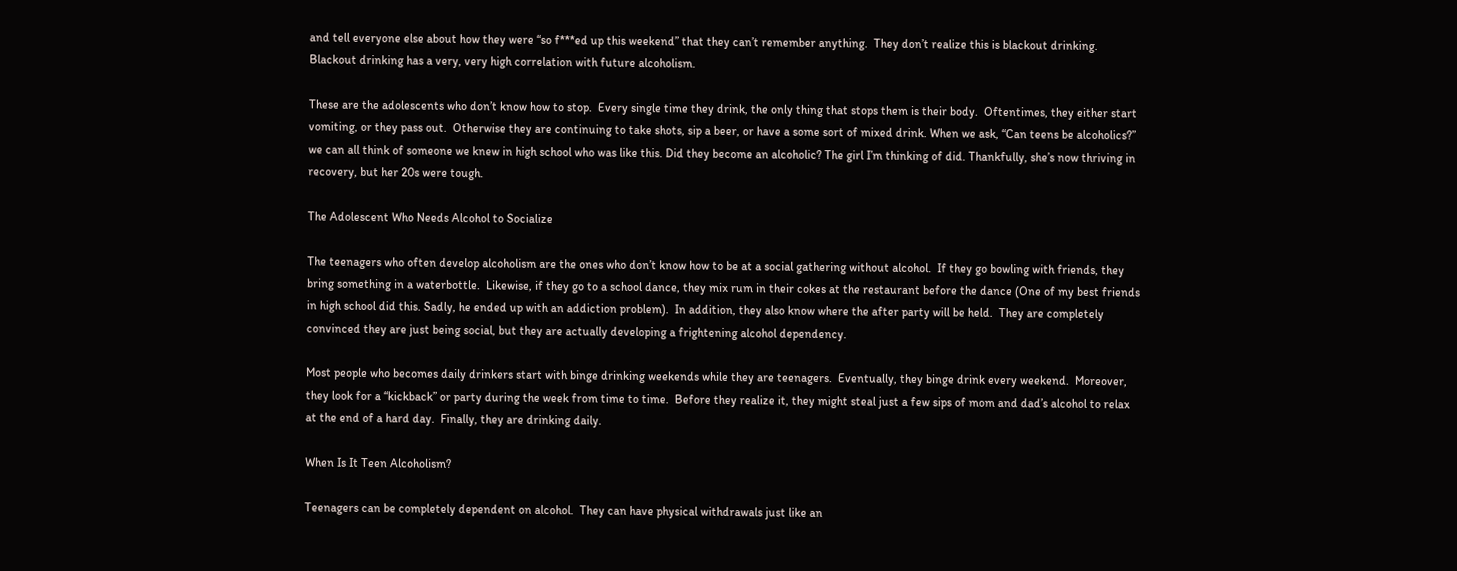and tell everyone else about how they were “so f***ed up this weekend” that they can’t remember anything.  They don’t realize this is blackout drinking.  Blackout drinking has a very, very high correlation with future alcoholism.

These are the adolescents who don’t know how to stop.  Every single time they drink, the only thing that stops them is their body.  Oftentimes, they either start vomiting, or they pass out.  Otherwise they are continuing to take shots, sip a beer, or have a some sort of mixed drink. When we ask, “Can teens be alcoholics?” we can all think of someone we knew in high school who was like this. Did they become an alcoholic? The girl I’m thinking of did. Thankfully, she’s now thriving in recovery, but her 20s were tough.

The Adolescent Who Needs Alcohol to Socialize

The teenagers who often develop alcoholism are the ones who don’t know how to be at a social gathering without alcohol.  If they go bowling with friends, they bring something in a waterbottle.  Likewise, if they go to a school dance, they mix rum in their cokes at the restaurant before the dance (One of my best friends in high school did this. Sadly, he ended up with an addiction problem).  In addition, they also know where the after party will be held.  They are completely convinced they are just being social, but they are actually developing a frightening alcohol dependency.

Most people who becomes daily drinkers start with binge drinking weekends while they are teenagers.  Eventually, they binge drink every weekend.  Moreover, they look for a “kickback” or party during the week from time to time.  Before they realize it, they might steal just a few sips of mom and dad’s alcohol to relax at the end of a hard day.  Finally, they are drinking daily.

When Is It Teen Alcoholism?

Teenagers can be completely dependent on alcohol.  They can have physical withdrawals just like an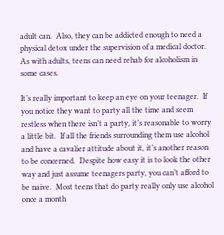adult can.  Also, they can be addicted enough to need a physical detox under the supervision of a medical doctor.  As with adults, teens can need rehab for alcoholism in some cases.

It’s really important to keep an eye on your teenager.  If you notice they want to party all the time and seem restless when there isn’t a party, it’s reasonable to worry a little bit.  If all the friends surrounding them use alcohol and have a cavalier attitude about it, it’s another reason to be concerned.  Despite how easy it is to look the other way and just assume teenagers party, you can’t afford to be naive.  Most teens that do party really only use alcohol once a month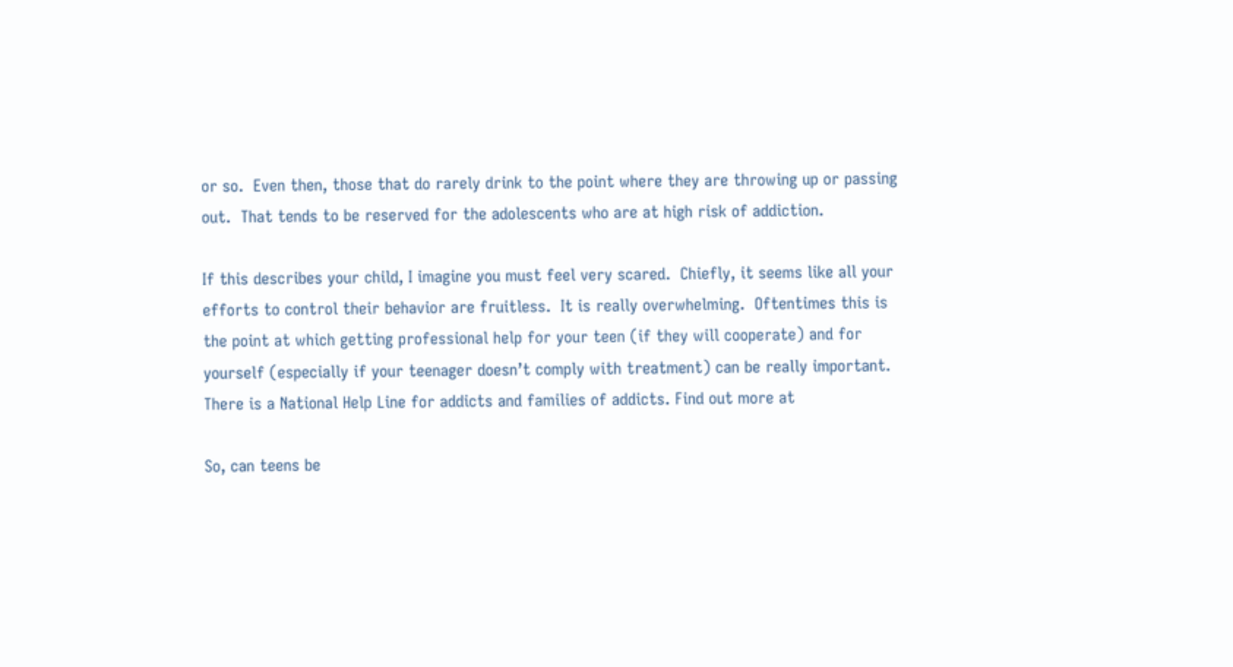or so.  Even then, those that do rarely drink to the point where they are throwing up or passing out.  That tends to be reserved for the adolescents who are at high risk of addiction.

If this describes your child, I imagine you must feel very scared.  Chiefly, it seems like all your efforts to control their behavior are fruitless.  It is really overwhelming.  Oftentimes this is the point at which getting professional help for your teen (if they will cooperate) and for yourself (especially if your teenager doesn’t comply with treatment) can be really important. There is a National Help Line for addicts and families of addicts. Find out more at

So, can teens be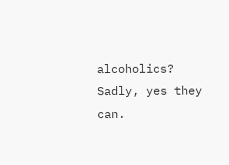alcoholics? Sadly, yes they can.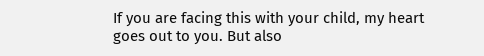If you are facing this with your child, my heart goes out to you. But also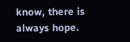know, there is always hope.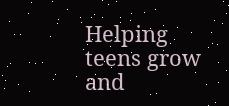Helping teens grow and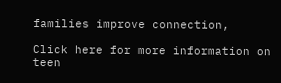families improve connection,

Click here for more information on teen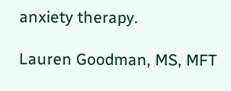anxiety therapy.

Lauren Goodman, MS, MFT